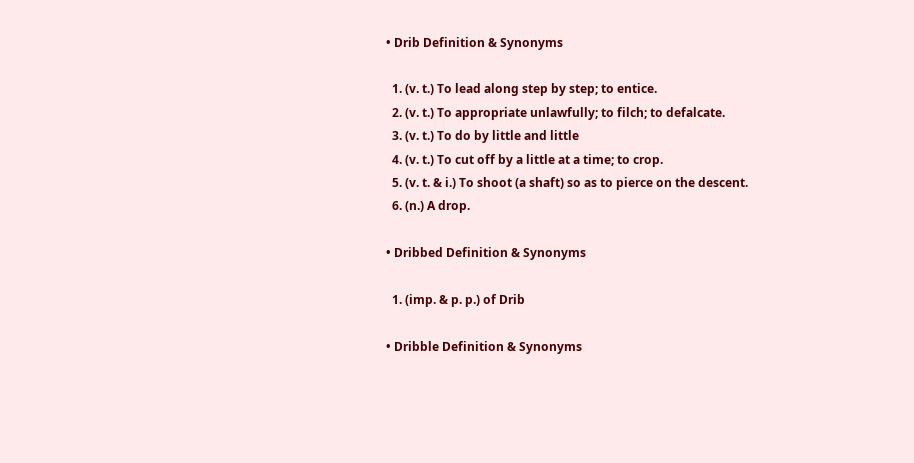• Drib Definition & Synonyms

  1. (v. t.) To lead along step by step; to entice.
  2. (v. t.) To appropriate unlawfully; to filch; to defalcate.
  3. (v. t.) To do by little and little
  4. (v. t.) To cut off by a little at a time; to crop.
  5. (v. t. & i.) To shoot (a shaft) so as to pierce on the descent.
  6. (n.) A drop.

• Dribbed Definition & Synonyms

  1. (imp. & p. p.) of Drib

• Dribble Definition & Synonyms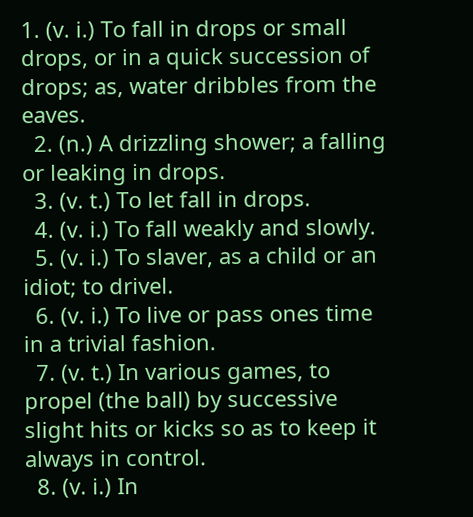1. (v. i.) To fall in drops or small drops, or in a quick succession of drops; as, water dribbles from the eaves.
  2. (n.) A drizzling shower; a falling or leaking in drops.
  3. (v. t.) To let fall in drops.
  4. (v. i.) To fall weakly and slowly.
  5. (v. i.) To slaver, as a child or an idiot; to drivel.
  6. (v. i.) To live or pass ones time in a trivial fashion.
  7. (v. t.) In various games, to propel (the ball) by successive slight hits or kicks so as to keep it always in control.
  8. (v. i.) In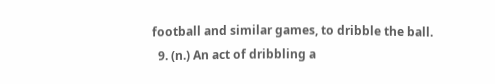football and similar games, to dribble the ball.
  9. (n.) An act of dribbling a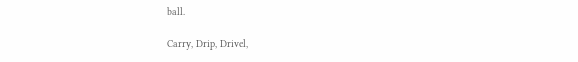ball.

Carry, Drip, Drivel,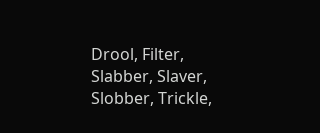Drool, Filter, Slabber, Slaver, Slobber, Trickle,